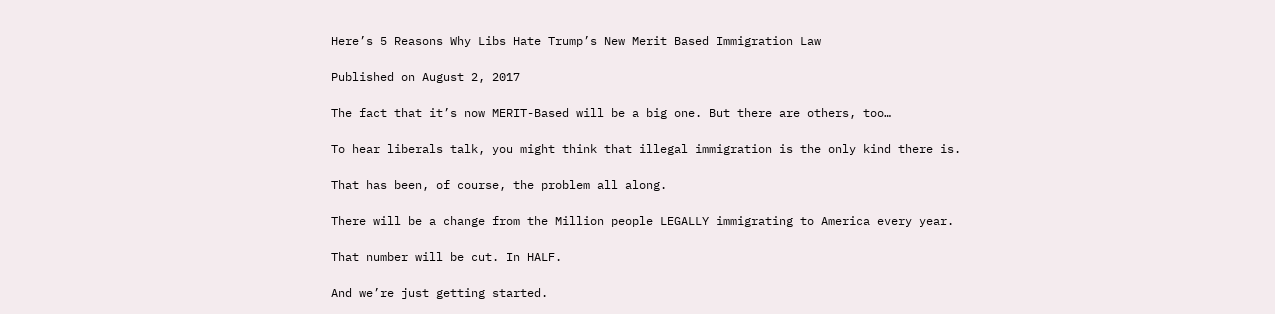Here’s 5 Reasons Why Libs Hate Trump’s New Merit Based Immigration Law

Published on August 2, 2017

The fact that it’s now MERIT-Based will be a big one. But there are others, too…

To hear liberals talk, you might think that illegal immigration is the only kind there is.

That has been, of course, the problem all along.

There will be a change from the Million people LEGALLY immigrating to America every year.

That number will be cut. In HALF.

And we’re just getting started.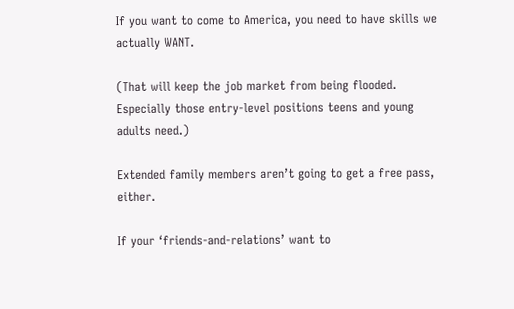If you want to come to America, you need to have skills we actually WANT.

(That will keep the job market from being flooded. Especially those entry-level positions teens and young adults need.)

Extended family members aren’t going to get a free pass, either.

If your ‘friends-and-relations’ want to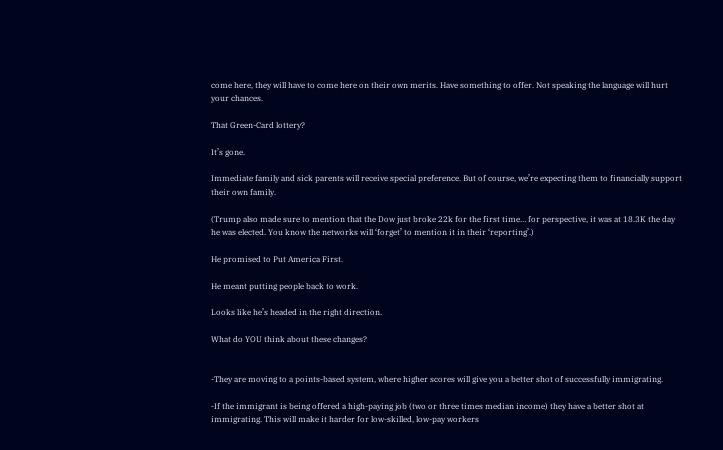come here, they will have to come here on their own merits. Have something to offer. Not speaking the language will hurt your chances.

That Green-Card lottery?

It’s gone.

Immediate family and sick parents will receive special preference. But of course, we’re expecting them to financially support their own family.

(Trump also made sure to mention that the Dow just broke 22k for the first time… for perspective, it was at 18.3K the day he was elected. You know the networks will ‘forget’ to mention it in their ‘reporting’.)

He promised to Put America First.

He meant putting people back to work.

Looks like he’s headed in the right direction.

What do YOU think about these changes?


-They are moving to a points-based system, where higher scores will give you a better shot of successfully immigrating.

-If the immigrant is being offered a high-paying job (two or three times median income) they have a better shot at immigrating. This will make it harder for low-skilled, low-pay workers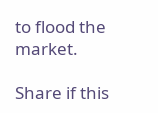to flood the market.

Share if this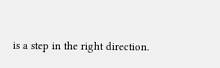is a step in the right direction.